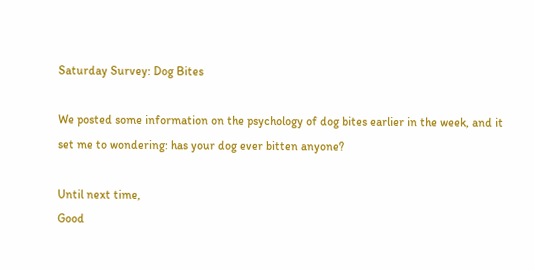Saturday Survey: Dog Bites

We posted some information on the psychology of dog bites earlier in the week, and it set me to wondering: has your dog ever bitten anyone?

Until next time,
Good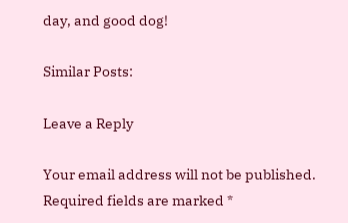day, and good dog!

Similar Posts:

Leave a Reply

Your email address will not be published. Required fields are marked *